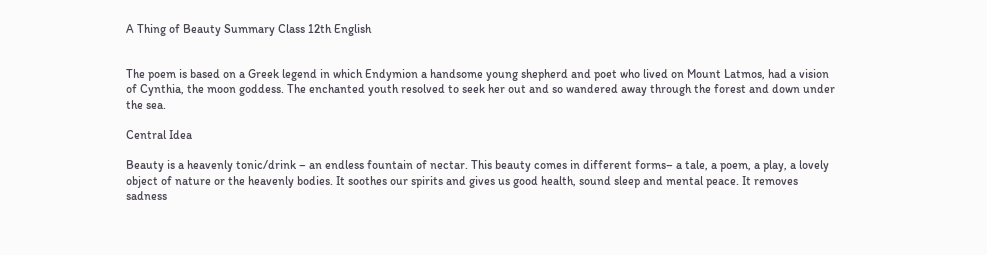A Thing of Beauty Summary Class 12th English


The poem is based on a Greek legend in which Endymion a handsome young shepherd and poet who lived on Mount Latmos, had a vision of Cynthia, the moon goddess. The enchanted youth resolved to seek her out and so wandered away through the forest and down under the sea.

Central Idea

Beauty is a heavenly tonic/drink – an endless fountain of nectar. This beauty comes in different forms– a tale, a poem, a play, a lovely object of nature or the heavenly bodies. It soothes our spirits and gives us good health, sound sleep and mental peace. It removes sadness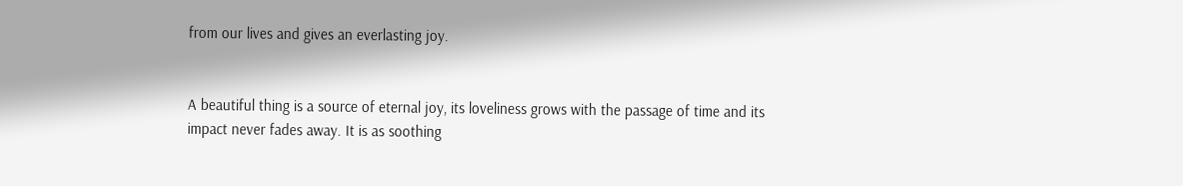from our lives and gives an everlasting joy.


A beautiful thing is a source of eternal joy, its loveliness grows with the passage of time and its impact never fades away. It is as soothing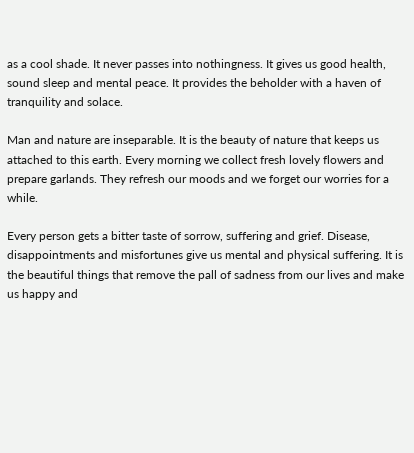as a cool shade. It never passes into nothingness. It gives us good health, sound sleep and mental peace. It provides the beholder with a haven of tranquility and solace.

Man and nature are inseparable. It is the beauty of nature that keeps us attached to this earth. Every morning we collect fresh lovely flowers and prepare garlands. They refresh our moods and we forget our worries for a while.

Every person gets a bitter taste of sorrow, suffering and grief. Disease, disappointments and misfortunes give us mental and physical suffering. It is the beautiful things that remove the pall of sadness from our lives and make us happy and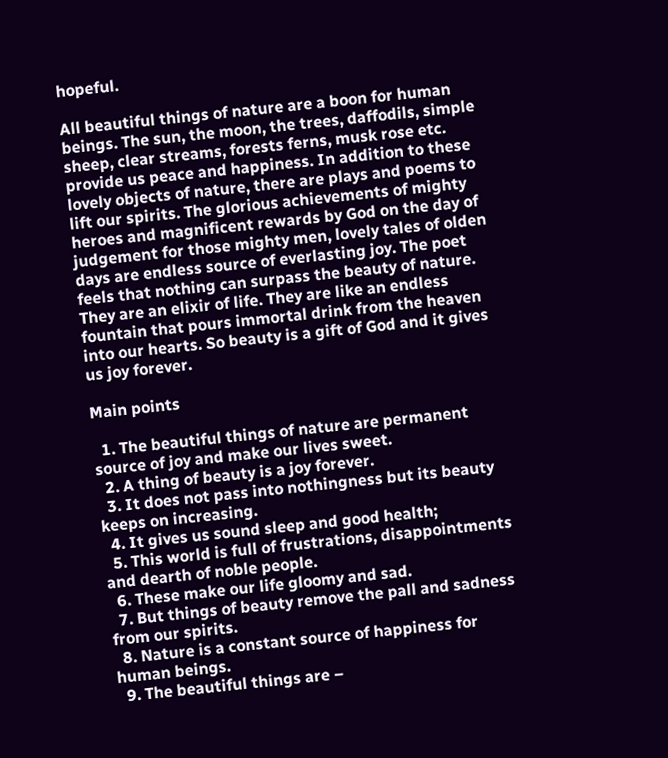hopeful.

All beautiful things of nature are a boon for human beings. The sun, the moon, the trees, daffodils, simple sheep, clear streams, forests ferns, musk rose etc. provide us peace and happiness. In addition to these lovely objects of nature, there are plays and poems to lift our spirits. The glorious achievements of mighty heroes and magnificent rewards by God on the day of judgement for those mighty men, lovely tales of olden days are endless source of everlasting joy. The poet feels that nothing can surpass the beauty of nature. They are an elixir of life. They are like an endless fountain that pours immortal drink from the heaven into our hearts. So beauty is a gift of God and it gives us joy forever.

Main points

  1. The beautiful things of nature are permanent source of joy and make our lives sweet.
  2. A thing of beauty is a joy forever.
  3. It does not pass into nothingness but its beauty keeps on increasing.
  4. It gives us sound sleep and good health;
  5. This world is full of frustrations, disappointments and dearth of noble people.
  6. These make our life gloomy and sad.
  7. But things of beauty remove the pall and sadness from our spirits.
  8. Nature is a constant source of happiness for human beings.
  9. The beautiful things are –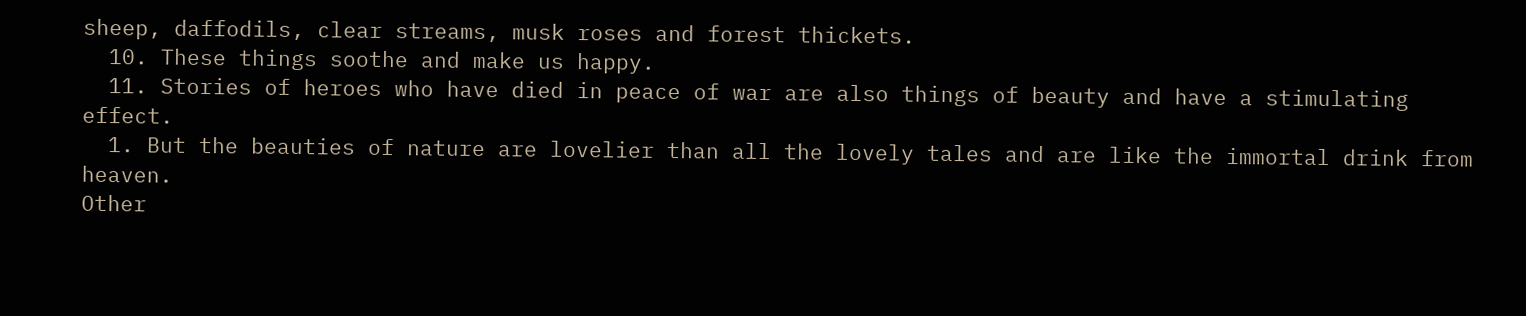sheep, daffodils, clear streams, musk roses and forest thickets.
  10. These things soothe and make us happy.
  11. Stories of heroes who have died in peace of war are also things of beauty and have a stimulating effect.
  1. But the beauties of nature are lovelier than all the lovely tales and are like the immortal drink from heaven.
Other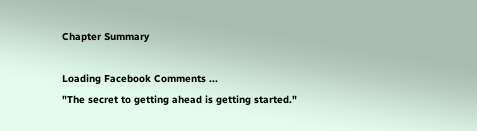Chapter Summary

Loading Facebook Comments ...
"The secret to getting ahead is getting started."